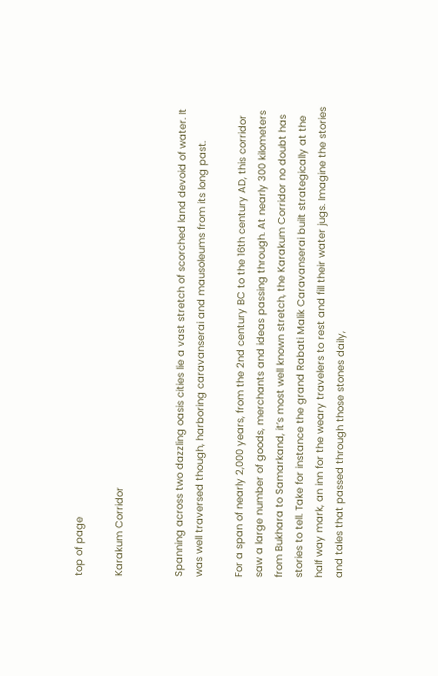top of page

Karakum Corridor


Spanning across two dazzling oasis cities lie a vast stretch of scorched land devoid of water. It was well traversed though, harboring caravanserai and mausoleums from its long past.

For a span of nearly 2,000 years, from the 2nd century BC to the 16th century AD, this corridor saw a large number of goods, merchants and ideas passing through. At nearly 300 kilometers from Bukhara to Samarkand, it’s most well known stretch, the Karakum Corridor no doubt has stories to tell. Take for instance the grand Rabati Malik Caravanserai built strategically at the half way mark, an inn for the weary travelers to rest and fill their water jugs. Imagine the stories and tales that passed through those stones daily,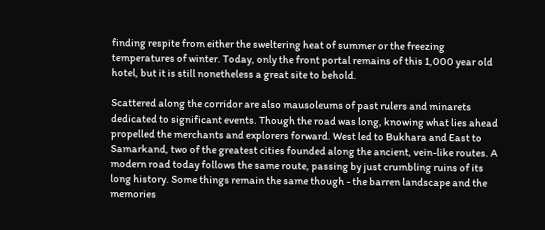finding respite from either the sweltering heat of summer or the freezing temperatures of winter. Today, only the front portal remains of this 1,000 year old hotel, but it is still nonetheless a great site to behold.

Scattered along the corridor are also mausoleums of past rulers and minarets dedicated to significant events. Though the road was long, knowing what lies ahead propelled the merchants and explorers forward. West led to Bukhara and East to Samarkand, two of the greatest cities founded along the ancient, vein-like routes. A modern road today follows the same route, passing by just crumbling ruins of its long history. Some things remain the same though - the barren landscape and the memories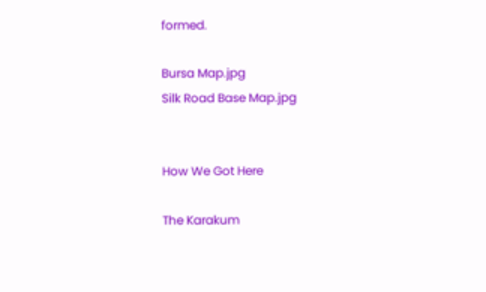formed.

Bursa Map.jpg
Silk Road Base Map.jpg


How We Got Here

The Karakum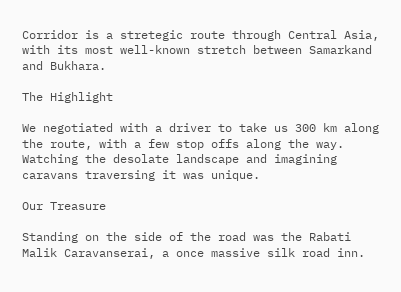Corridor is a stretegic route through Central Asia, with its most well-known stretch between Samarkand and Bukhara.

The Highlight

We negotiated with a driver to take us 300 km along the route, with a few stop offs along the way. Watching the desolate landscape and imagining caravans traversing it was unique.

Our Treasure

Standing on the side of the road was the Rabati Malik Caravanserai, a once massive silk road inn.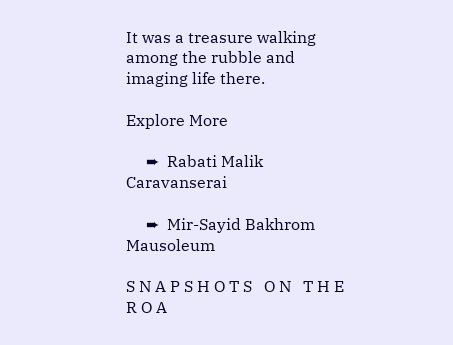It was a treasure walking among the rubble and imaging life there.

Explore More

     ➨  Rabati Malik Caravanserai

     ➨  Mir-Sayid Bakhrom Mausoleum

S N A P S H O T S   O N   T H E   R O A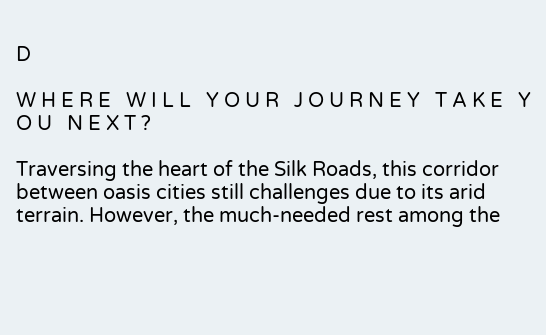D

W H E R E   W I L L   Y O U R   J O U R N E Y   T A K E   Y O U   N E X T ?

Traversing the heart of the Silk Roads, this corridor between oasis cities still challenges due to its arid terrain. However, the much-needed rest among the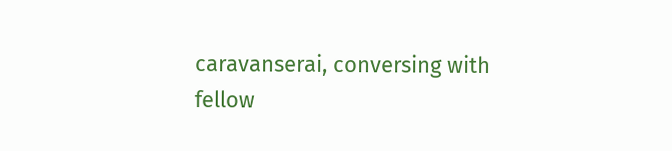caravanserai, conversing with fellow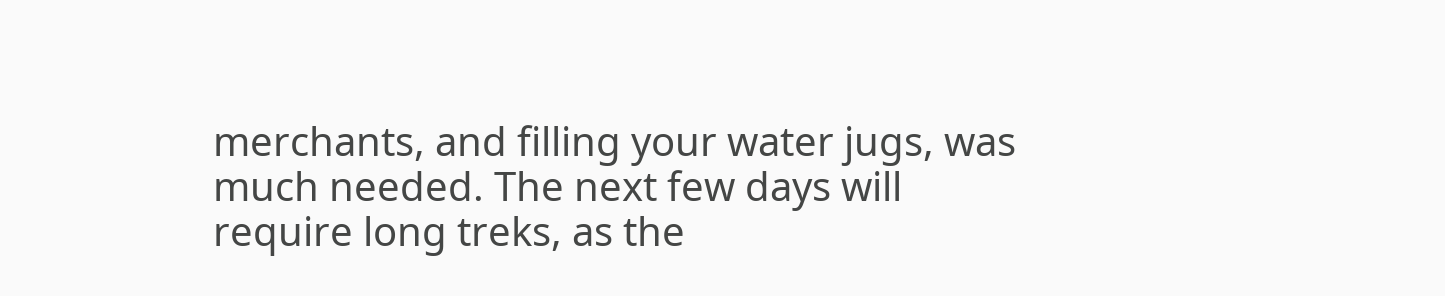merchants, and filling your water jugs, was much needed. The next few days will require long treks, as the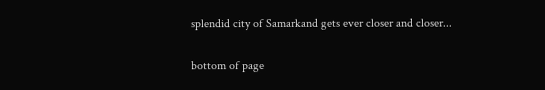splendid city of Samarkand gets ever closer and closer...


bottom of page